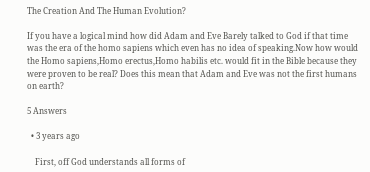The Creation And The Human Evolution?

If you have a logical mind how did Adam and Eve Barely talked to God if that time was the era of the homo sapiens which even has no idea of speaking.Now how would the Homo sapiens,Homo erectus,Homo habilis etc. would fit in the Bible because they were proven to be real? Does this mean that Adam and Eve was not the first humans on earth?

5 Answers

  • 3 years ago

    First, off God understands all forms of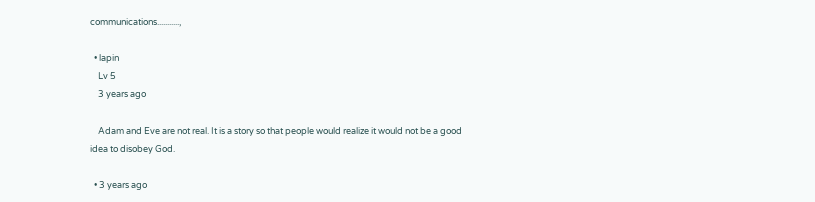communications...........,

  • lapin
    Lv 5
    3 years ago

    Adam and Eve are not real. It is a story so that people would realize it would not be a good idea to disobey God.

  • 3 years ago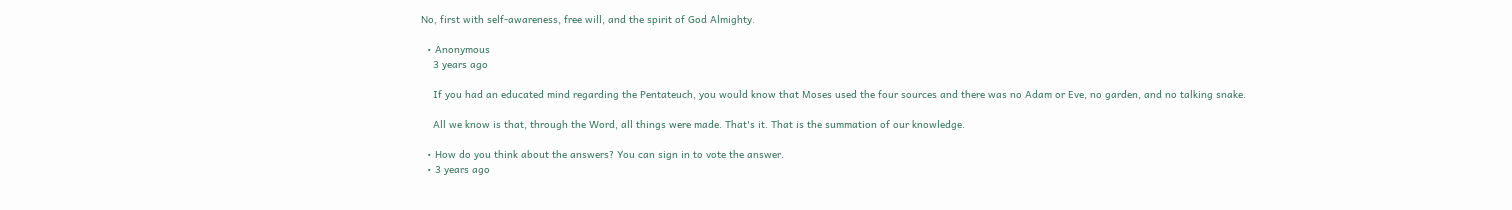No, first with self-awareness, free will, and the spirit of God Almighty.

  • Anonymous
    3 years ago

    If you had an educated mind regarding the Pentateuch, you would know that Moses used the four sources and there was no Adam or Eve, no garden, and no talking snake.

    All we know is that, through the Word, all things were made. That's it. That is the summation of our knowledge.

  • How do you think about the answers? You can sign in to vote the answer.
  • 3 years ago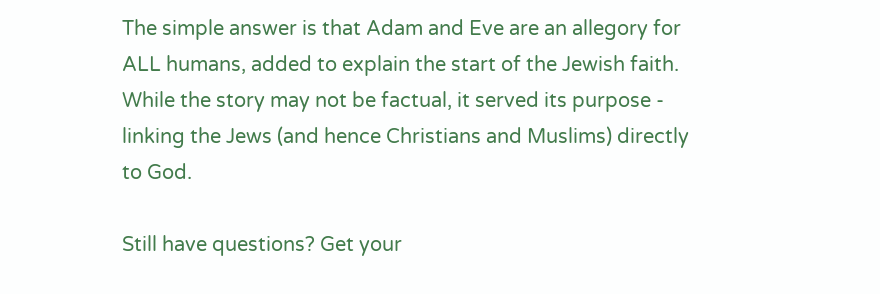The simple answer is that Adam and Eve are an allegory for ALL humans, added to explain the start of the Jewish faith. While the story may not be factual, it served its purpose - linking the Jews (and hence Christians and Muslims) directly to God.

Still have questions? Get your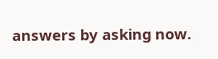answers by asking now.